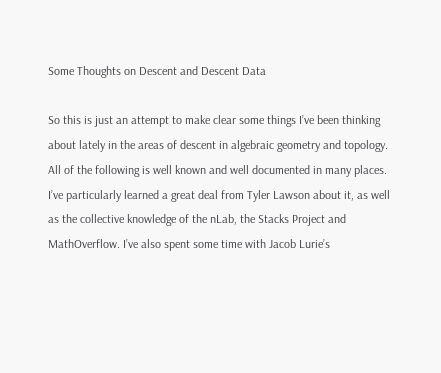Some Thoughts on Descent and Descent Data

So this is just an attempt to make clear some things I’ve been thinking about lately in the areas of descent in algebraic geometry and topology. All of the following is well known and well documented in many places. I’ve particularly learned a great deal from Tyler Lawson about it, as well as the collective knowledge of the nLab, the Stacks Project and MathOverflow. I’ve also spent some time with Jacob Lurie’s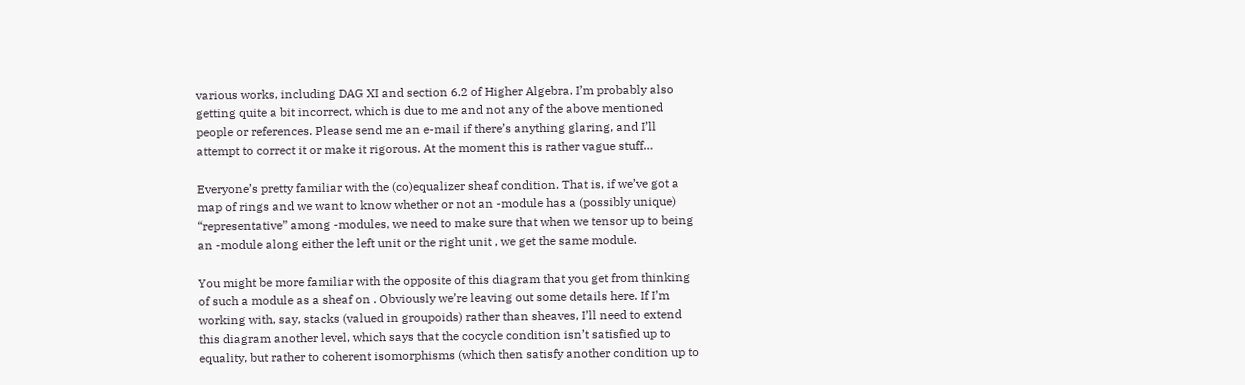various works, including DAG XI and section 6.2 of Higher Algebra. I’m probably also getting quite a bit incorrect, which is due to me and not any of the above mentioned people or references. Please send me an e-mail if there’s anything glaring, and I’ll attempt to correct it or make it rigorous. At the moment this is rather vague stuff…

Everyone’s pretty familiar with the (co)equalizer sheaf condition. That is, if we’ve got a map of rings and we want to know whether or not an -module has a (possibly unique) “representative” among -modules, we need to make sure that when we tensor up to being an -module along either the left unit or the right unit , we get the same module.

You might be more familiar with the opposite of this diagram that you get from thinking of such a module as a sheaf on . Obviously we’re leaving out some details here. If I’m working with, say, stacks (valued in groupoids) rather than sheaves, I’ll need to extend this diagram another level, which says that the cocycle condition isn’t satisfied up to equality, but rather to coherent isomorphisms (which then satisfy another condition up to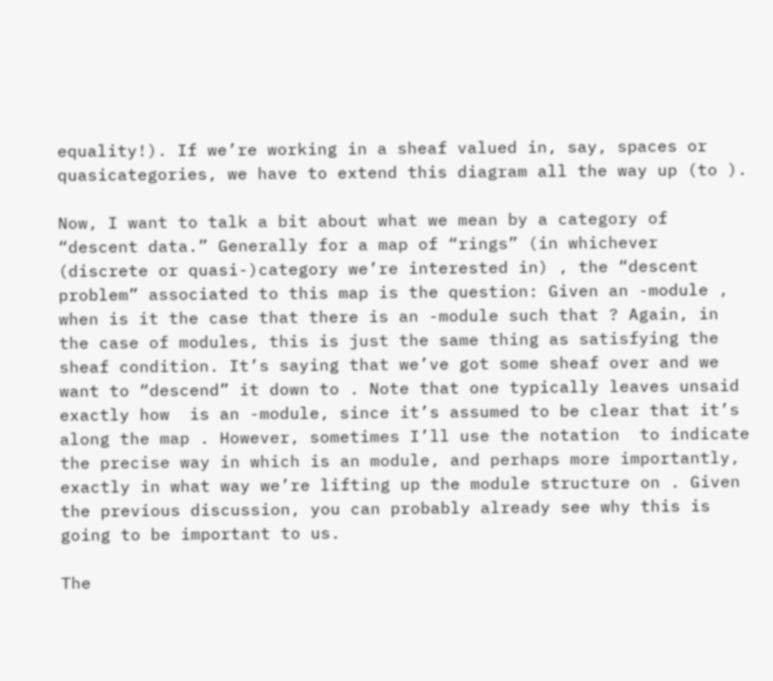equality!). If we’re working in a sheaf valued in, say, spaces or quasicategories, we have to extend this diagram all the way up (to ).

Now, I want to talk a bit about what we mean by a category of “descent data.” Generally for a map of “rings” (in whichever (discrete or quasi-)category we’re interested in) , the “descent problem” associated to this map is the question: Given an -module , when is it the case that there is an -module such that ? Again, in the case of modules, this is just the same thing as satisfying the sheaf condition. It’s saying that we’ve got some sheaf over and we want to “descend” it down to . Note that one typically leaves unsaid exactly how  is an -module, since it’s assumed to be clear that it’s along the map . However, sometimes I’ll use the notation  to indicate the precise way in which is an module, and perhaps more importantly, exactly in what way we’re lifting up the module structure on . Given the previous discussion, you can probably already see why this is going to be important to us.

The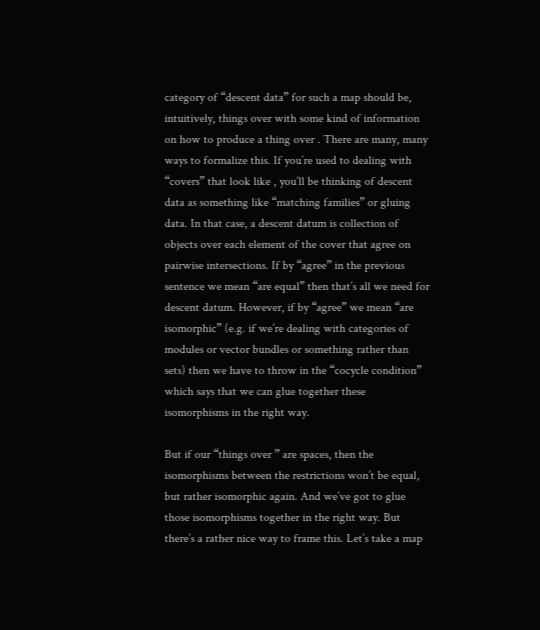category of “descent data” for such a map should be, intuitively, things over with some kind of information on how to produce a thing over . There are many, many ways to formalize this. If you’re used to dealing with “covers” that look like , you’ll be thinking of descent data as something like “matching families” or gluing data. In that case, a descent datum is collection of objects over each element of the cover that agree on pairwise intersections. If by “agree” in the previous sentence we mean “are equal” then that’s all we need for descent datum. However, if by “agree” we mean “are isomorphic” (e.g. if we’re dealing with categories of modules or vector bundles or something rather than sets) then we have to throw in the “cocycle condition” which says that we can glue together these isomorphisms in the right way.

But if our “things over ” are spaces, then the isomorphisms between the restrictions won’t be equal, but rather isomorphic again. And we’ve got to glue those isomorphisms together in the right way. But there’s a rather nice way to frame this. Let’s take a map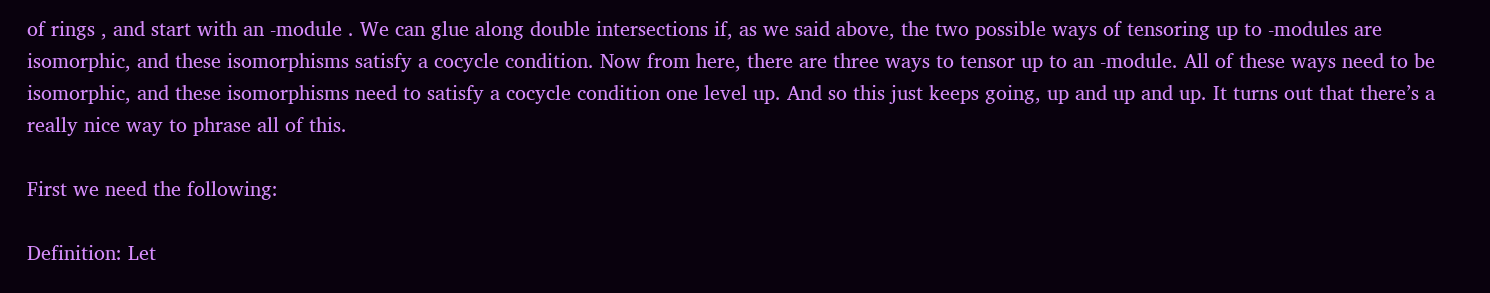of rings , and start with an -module . We can glue along double intersections if, as we said above, the two possible ways of tensoring up to -modules are isomorphic, and these isomorphisms satisfy a cocycle condition. Now from here, there are three ways to tensor up to an -module. All of these ways need to be isomorphic, and these isomorphisms need to satisfy a cocycle condition one level up. And so this just keeps going, up and up and up. It turns out that there’s a really nice way to phrase all of this.

First we need the following:

Definition: Let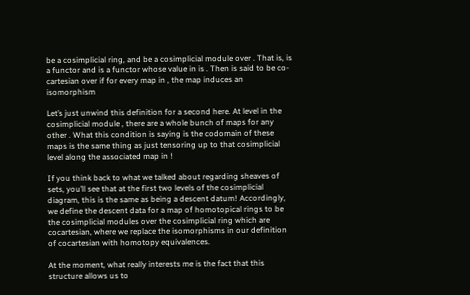be a cosimplicial ring, and be a cosimplicial module over . That is, is a functor and is a functor whose value in is . Then is said to be co-cartesian over if for every map in , the map induces an isomorphism

Let’s just unwind this definition for a second here. At level in the cosimplicial module , there are a whole bunch of maps for any other . What this condition is saying is the codomain of these maps is the same thing as just tensoring up to that cosimplicial level along the associated map in !

If you think back to what we talked about regarding sheaves of sets, you’ll see that at the first two levels of the cosimplicial diagram, this is the same as being a descent datum! Accordingly, we define the descent data for a map of homotopical rings to be the cosimplicial modules over the cosimplicial ring which are cocartesian, where we replace the isomorphisms in our definition of cocartesian with homotopy equivalences.

At the moment, what really interests me is the fact that this structure allows us to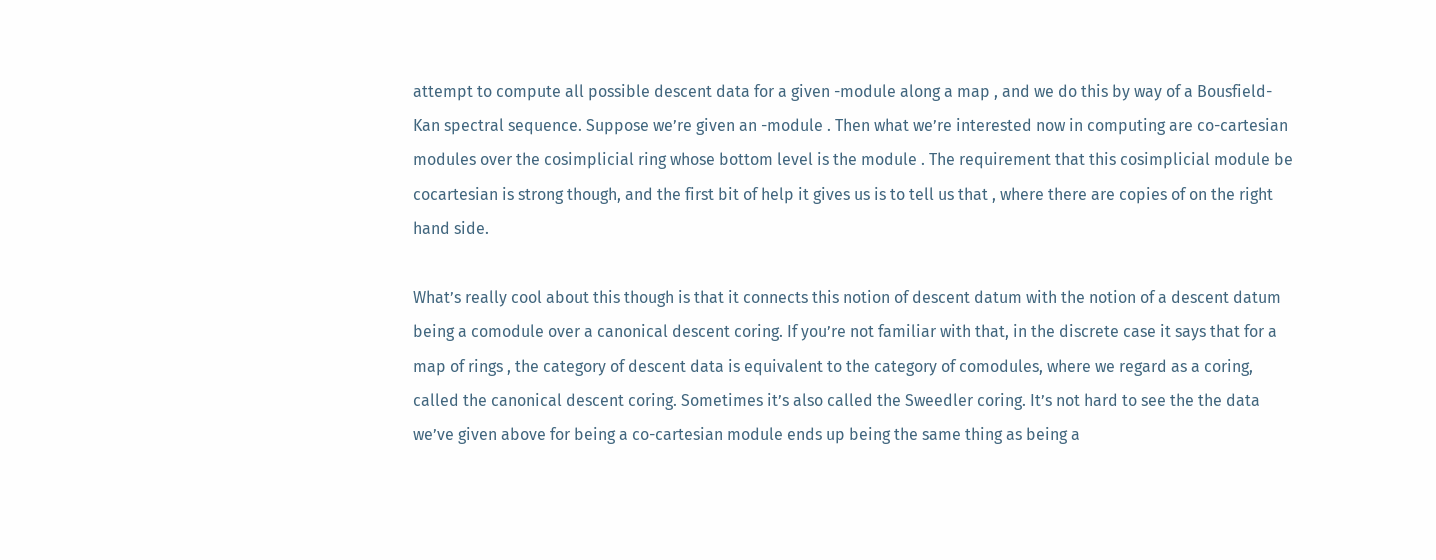attempt to compute all possible descent data for a given -module along a map , and we do this by way of a Bousfield-Kan spectral sequence. Suppose we’re given an -module . Then what we’re interested now in computing are co-cartesian modules over the cosimplicial ring whose bottom level is the module . The requirement that this cosimplicial module be cocartesian is strong though, and the first bit of help it gives us is to tell us that , where there are copies of on the right hand side.

What’s really cool about this though is that it connects this notion of descent datum with the notion of a descent datum being a comodule over a canonical descent coring. If you’re not familiar with that, in the discrete case it says that for a map of rings , the category of descent data is equivalent to the category of comodules, where we regard as a coring, called the canonical descent coring. Sometimes it’s also called the Sweedler coring. It’s not hard to see the the data we’ve given above for being a co-cartesian module ends up being the same thing as being a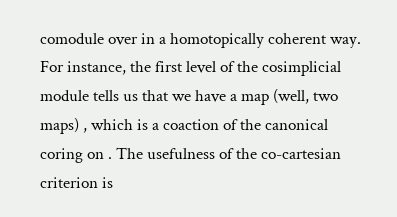comodule over in a homotopically coherent way. For instance, the first level of the cosimplicial module tells us that we have a map (well, two maps) , which is a coaction of the canonical coring on . The usefulness of the co-cartesian criterion is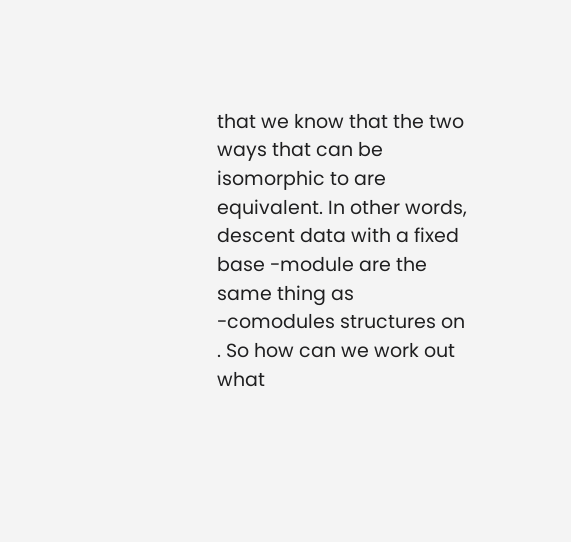that we know that the two ways that can be isomorphic to are equivalent. In other words, descent data with a fixed base -module are the same thing as -comodules structures on . So how can we work out what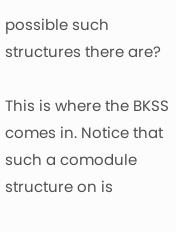possible such structures there are?

This is where the BKSS comes in. Notice that such a comodule structure on is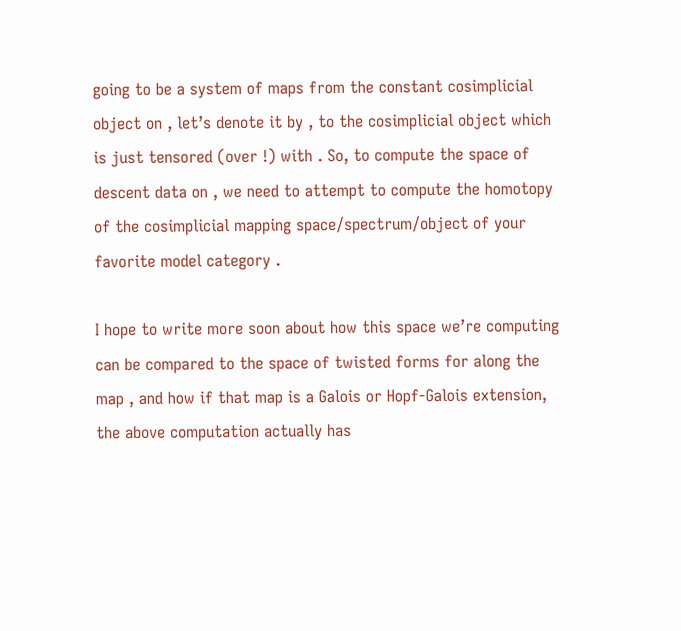going to be a system of maps from the constant cosimplicial object on , let’s denote it by , to the cosimplicial object which is just tensored (over !) with . So, to compute the space of descent data on , we need to attempt to compute the homotopy of the cosimplicial mapping space/spectrum/object of your favorite model category .

I hope to write more soon about how this space we’re computing can be compared to the space of twisted forms for along the map , and how if that map is a Galois or Hopf-Galois extension, the above computation actually has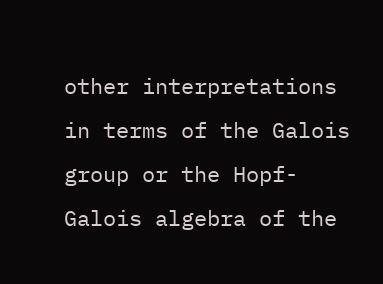other interpretations in terms of the Galois group or the Hopf-Galois algebra of the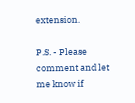extension.

P.S. - Please comment and let me know if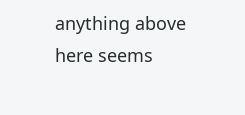anything above here seems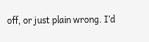off, or just plain wrong. I’d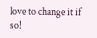love to change it if so!